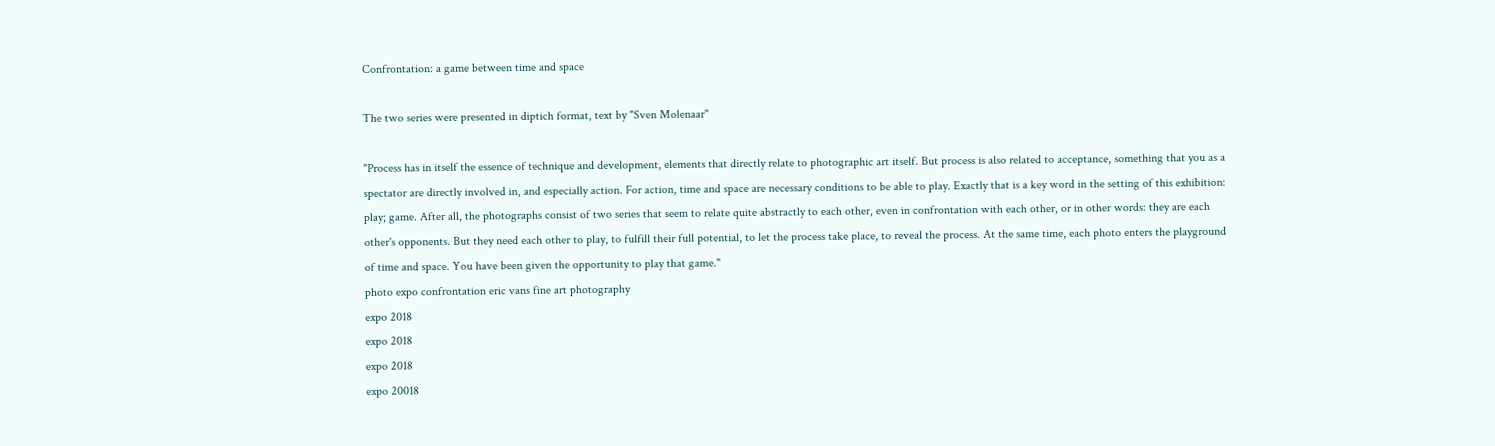Confrontation: a game between time and space

The two series were presented in diptich format, text by "Sven Molenaar"

"Process has in itself the essence of technique and development, elements that directly relate to photographic art itself. But process is also related to acceptance, something that you as a spectator are directly involved in, and especially action. For action, time and space are necessary conditions to be able to play. Exactly that is a key word in the setting of this exhibition: play; game. After all, the photographs consist of two series that seem to relate quite abstractly to each other, even in confrontation with each other, or in other words: they are each other's opponents. But they need each other to play, to fulfill their full potential, to let the process take place, to reveal the process. At the same time, each photo enters the playground of time and space. You have been given the opportunity to play that game."
photo expo confrontation eric vans fine art photography
expo 2018
expo 2018
expo 2018
expo 20018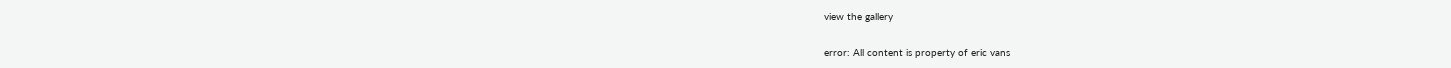view the gallery

error: All content is property of eric vans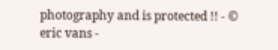photography and is protected !! - © eric vans -